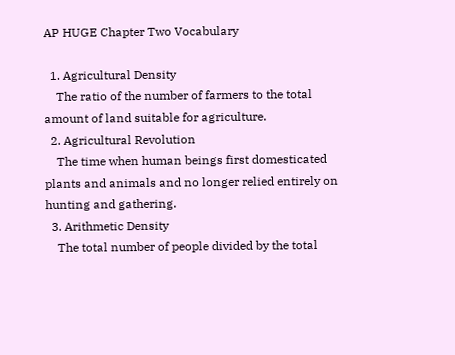AP HUGE Chapter Two Vocabulary

  1. Agricultural Density
    The ratio of the number of farmers to the total amount of land suitable for agriculture.
  2. Agricultural Revolution
    The time when human beings first domesticated plants and animals and no longer relied entirely on hunting and gathering.
  3. Arithmetic Density
    The total number of people divided by the total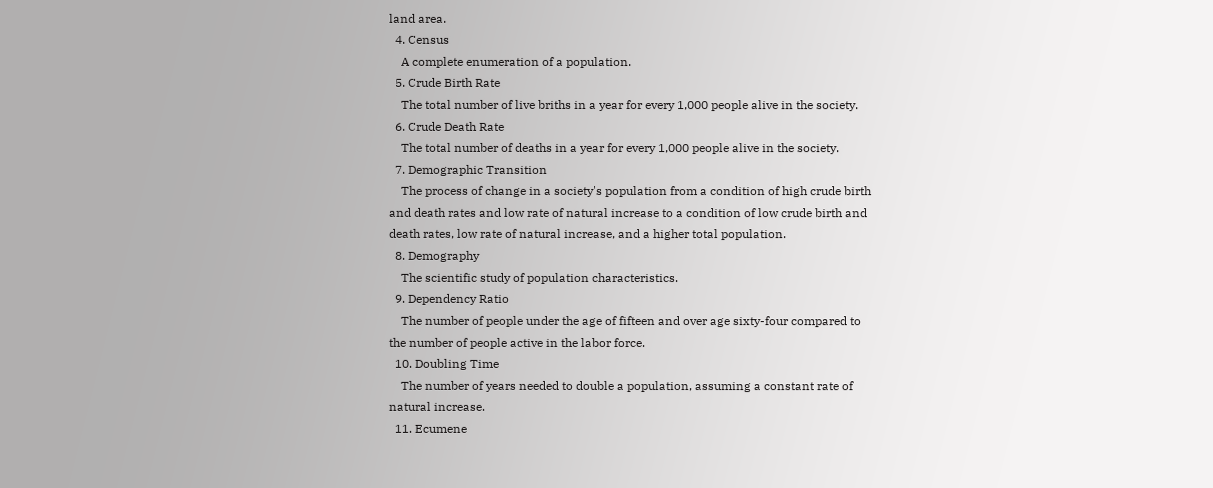land area.
  4. Census
    A complete enumeration of a population.
  5. Crude Birth Rate
    The total number of live briths in a year for every 1,000 people alive in the society.
  6. Crude Death Rate
    The total number of deaths in a year for every 1,000 people alive in the society.
  7. Demographic Transition
    The process of change in a society's population from a condition of high crude birth and death rates and low rate of natural increase to a condition of low crude birth and death rates, low rate of natural increase, and a higher total population.
  8. Demography
    The scientific study of population characteristics.
  9. Dependency Ratio
    The number of people under the age of fifteen and over age sixty-four compared to the number of people active in the labor force.
  10. Doubling Time
    The number of years needed to double a population, assuming a constant rate of natural increase.
  11. Ecumene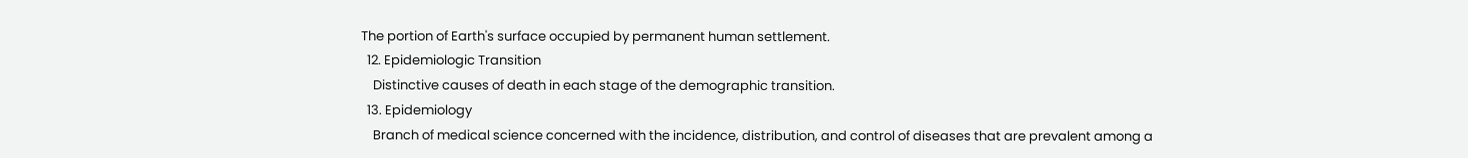The portion of Earth's surface occupied by permanent human settlement.
  12. Epidemiologic Transition
    Distinctive causes of death in each stage of the demographic transition.
  13. Epidemiology
    Branch of medical science concerned with the incidence, distribution, and control of diseases that are prevalent among a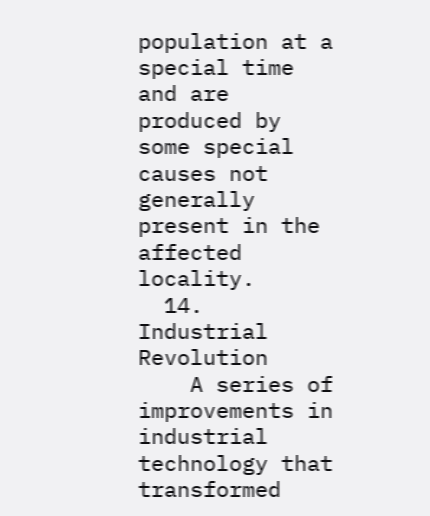population at a special time and are produced by some special causes not generally present in the affected locality.
  14. Industrial Revolution
    A series of improvements in industrial technology that transformed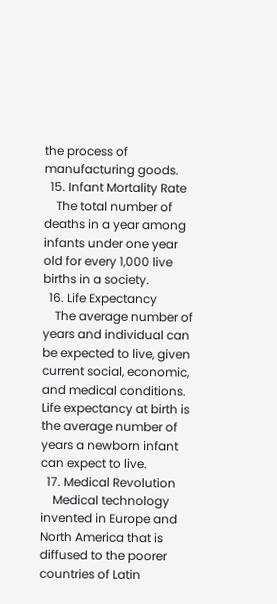the process of manufacturing goods.
  15. Infant Mortality Rate
    The total number of deaths in a year among infants under one year old for every 1,000 live births in a society.
  16. Life Expectancy
    The average number of years and individual can be expected to live, given current social, economic, and medical conditions. Life expectancy at birth is the average number of years a newborn infant can expect to live.
  17. Medical Revolution
    Medical technology invented in Europe and North America that is diffused to the poorer countries of Latin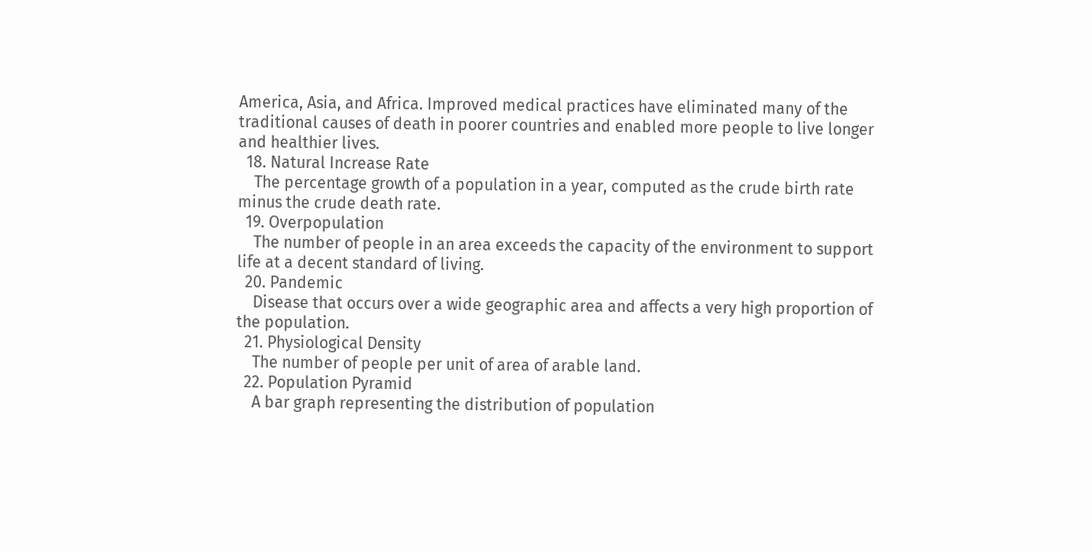America, Asia, and Africa. Improved medical practices have eliminated many of the traditional causes of death in poorer countries and enabled more people to live longer and healthier lives.
  18. Natural Increase Rate
    The percentage growth of a population in a year, computed as the crude birth rate minus the crude death rate.
  19. Overpopulation
    The number of people in an area exceeds the capacity of the environment to support life at a decent standard of living.
  20. Pandemic
    Disease that occurs over a wide geographic area and affects a very high proportion of the population.
  21. Physiological Density
    The number of people per unit of area of arable land.
  22. Population Pyramid
    A bar graph representing the distribution of population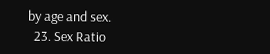by age and sex.
  23. Sex Ratio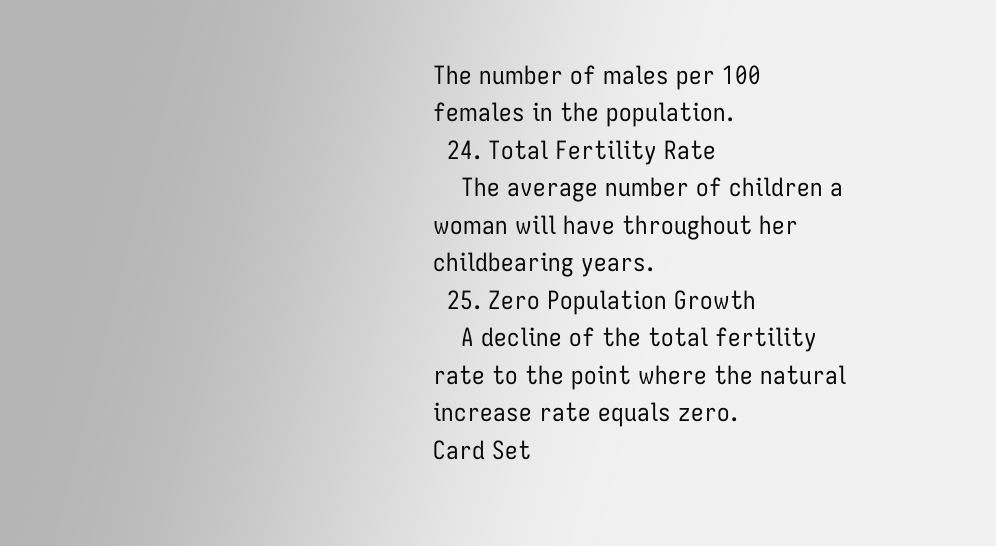The number of males per 100 females in the population.
  24. Total Fertility Rate
    The average number of children a woman will have throughout her childbearing years.
  25. Zero Population Growth
    A decline of the total fertility rate to the point where the natural increase rate equals zero.
Card Set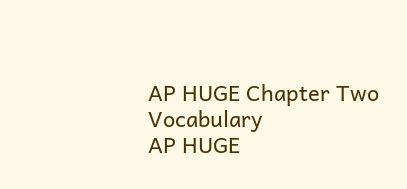AP HUGE Chapter Two Vocabulary
AP HUGE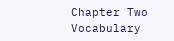Chapter Two Vocabulary